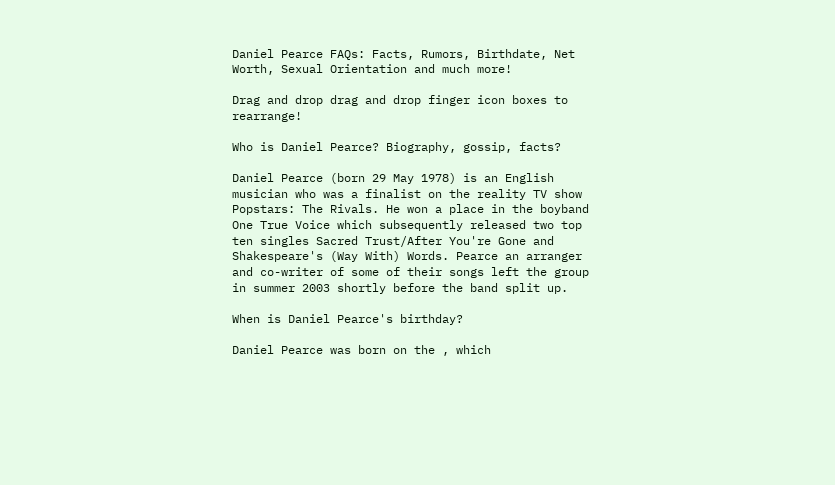Daniel Pearce FAQs: Facts, Rumors, Birthdate, Net Worth, Sexual Orientation and much more!

Drag and drop drag and drop finger icon boxes to rearrange!

Who is Daniel Pearce? Biography, gossip, facts?

Daniel Pearce (born 29 May 1978) is an English musician who was a finalist on the reality TV show Popstars: The Rivals. He won a place in the boyband One True Voice which subsequently released two top ten singles Sacred Trust/After You're Gone and Shakespeare's (Way With) Words. Pearce an arranger and co-writer of some of their songs left the group in summer 2003 shortly before the band split up.

When is Daniel Pearce's birthday?

Daniel Pearce was born on the , which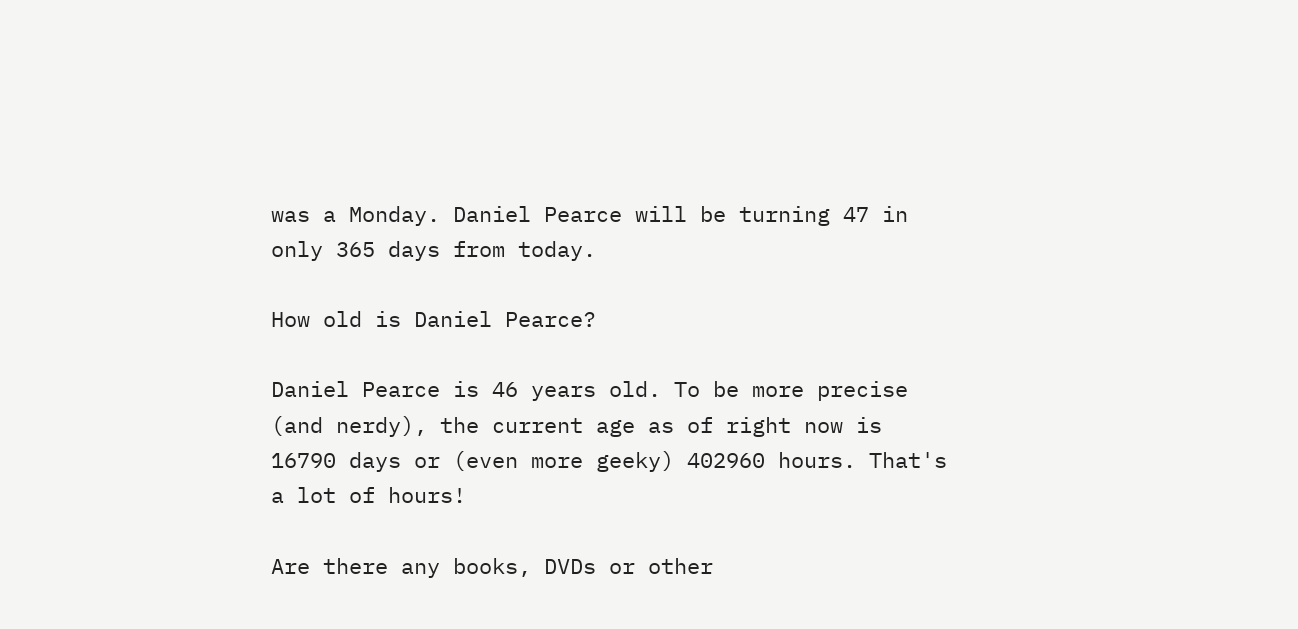was a Monday. Daniel Pearce will be turning 47 in only 365 days from today.

How old is Daniel Pearce?

Daniel Pearce is 46 years old. To be more precise (and nerdy), the current age as of right now is 16790 days or (even more geeky) 402960 hours. That's a lot of hours!

Are there any books, DVDs or other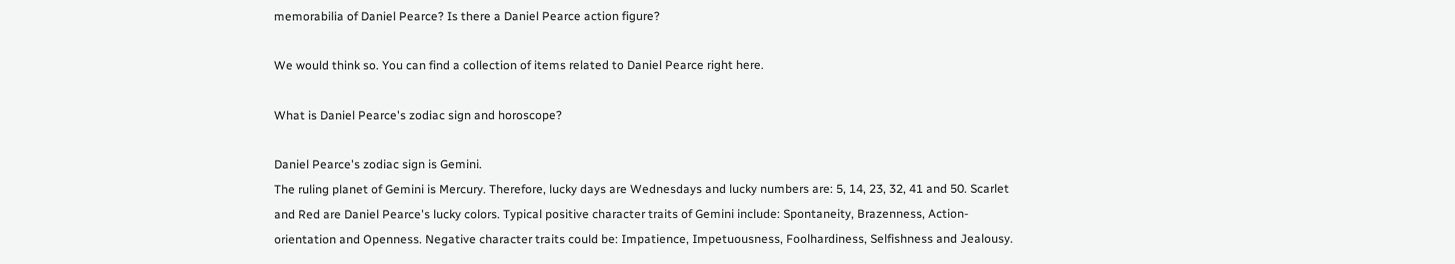memorabilia of Daniel Pearce? Is there a Daniel Pearce action figure?

We would think so. You can find a collection of items related to Daniel Pearce right here.

What is Daniel Pearce's zodiac sign and horoscope?

Daniel Pearce's zodiac sign is Gemini.
The ruling planet of Gemini is Mercury. Therefore, lucky days are Wednesdays and lucky numbers are: 5, 14, 23, 32, 41 and 50. Scarlet and Red are Daniel Pearce's lucky colors. Typical positive character traits of Gemini include: Spontaneity, Brazenness, Action-orientation and Openness. Negative character traits could be: Impatience, Impetuousness, Foolhardiness, Selfishness and Jealousy.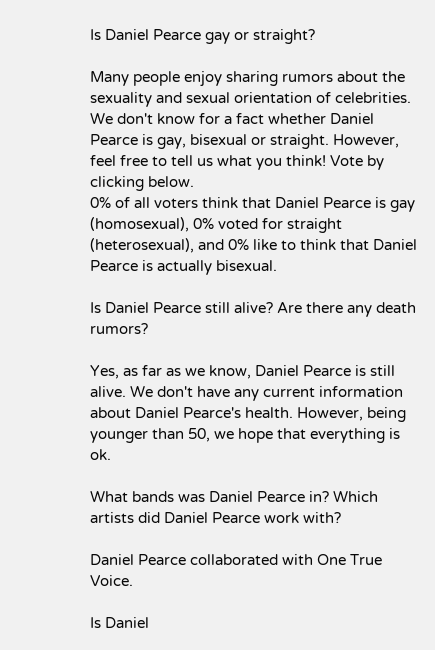Is Daniel Pearce gay or straight?

Many people enjoy sharing rumors about the sexuality and sexual orientation of celebrities. We don't know for a fact whether Daniel Pearce is gay, bisexual or straight. However, feel free to tell us what you think! Vote by clicking below.
0% of all voters think that Daniel Pearce is gay (homosexual), 0% voted for straight (heterosexual), and 0% like to think that Daniel Pearce is actually bisexual.

Is Daniel Pearce still alive? Are there any death rumors?

Yes, as far as we know, Daniel Pearce is still alive. We don't have any current information about Daniel Pearce's health. However, being younger than 50, we hope that everything is ok.

What bands was Daniel Pearce in? Which artists did Daniel Pearce work with?

Daniel Pearce collaborated with One True Voice.

Is Daniel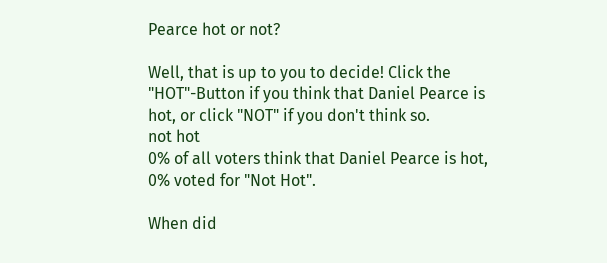Pearce hot or not?

Well, that is up to you to decide! Click the "HOT"-Button if you think that Daniel Pearce is hot, or click "NOT" if you don't think so.
not hot
0% of all voters think that Daniel Pearce is hot, 0% voted for "Not Hot".

When did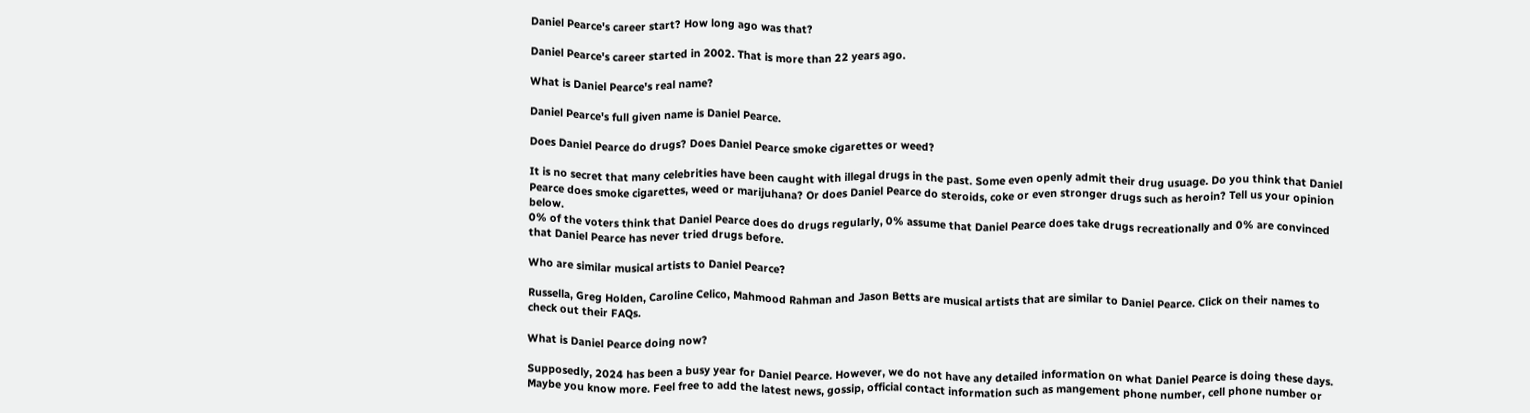Daniel Pearce's career start? How long ago was that?

Daniel Pearce's career started in 2002. That is more than 22 years ago.

What is Daniel Pearce's real name?

Daniel Pearce's full given name is Daniel Pearce.

Does Daniel Pearce do drugs? Does Daniel Pearce smoke cigarettes or weed?

It is no secret that many celebrities have been caught with illegal drugs in the past. Some even openly admit their drug usuage. Do you think that Daniel Pearce does smoke cigarettes, weed or marijuhana? Or does Daniel Pearce do steroids, coke or even stronger drugs such as heroin? Tell us your opinion below.
0% of the voters think that Daniel Pearce does do drugs regularly, 0% assume that Daniel Pearce does take drugs recreationally and 0% are convinced that Daniel Pearce has never tried drugs before.

Who are similar musical artists to Daniel Pearce?

Russella, Greg Holden, Caroline Celico, Mahmood Rahman and Jason Betts are musical artists that are similar to Daniel Pearce. Click on their names to check out their FAQs.

What is Daniel Pearce doing now?

Supposedly, 2024 has been a busy year for Daniel Pearce. However, we do not have any detailed information on what Daniel Pearce is doing these days. Maybe you know more. Feel free to add the latest news, gossip, official contact information such as mangement phone number, cell phone number or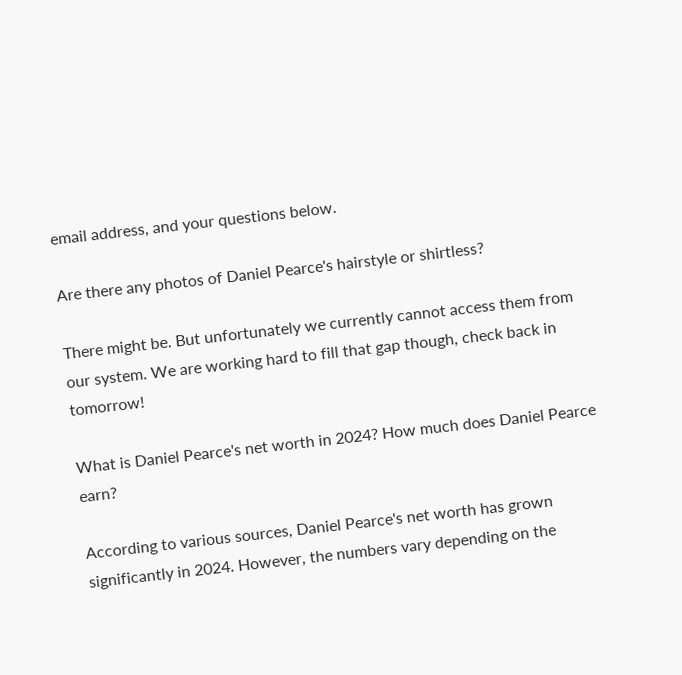email address, and your questions below.

Are there any photos of Daniel Pearce's hairstyle or shirtless?

There might be. But unfortunately we currently cannot access them from our system. We are working hard to fill that gap though, check back in tomorrow!

What is Daniel Pearce's net worth in 2024? How much does Daniel Pearce earn?

According to various sources, Daniel Pearce's net worth has grown significantly in 2024. However, the numbers vary depending on the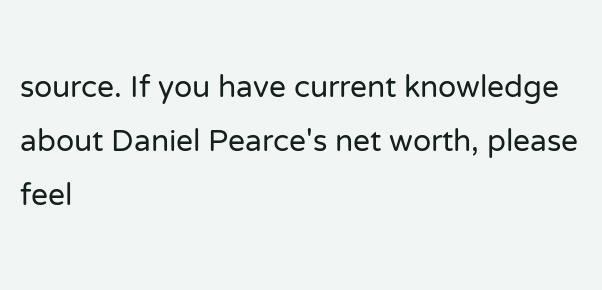source. If you have current knowledge about Daniel Pearce's net worth, please feel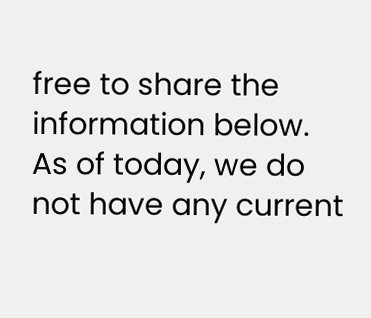free to share the information below.
As of today, we do not have any current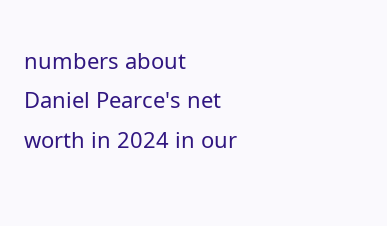numbers about Daniel Pearce's net worth in 2024 in our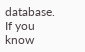database. If you know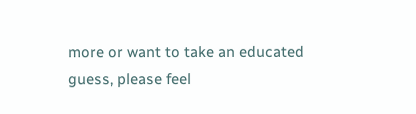more or want to take an educated guess, please feel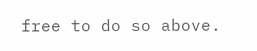free to do so above.